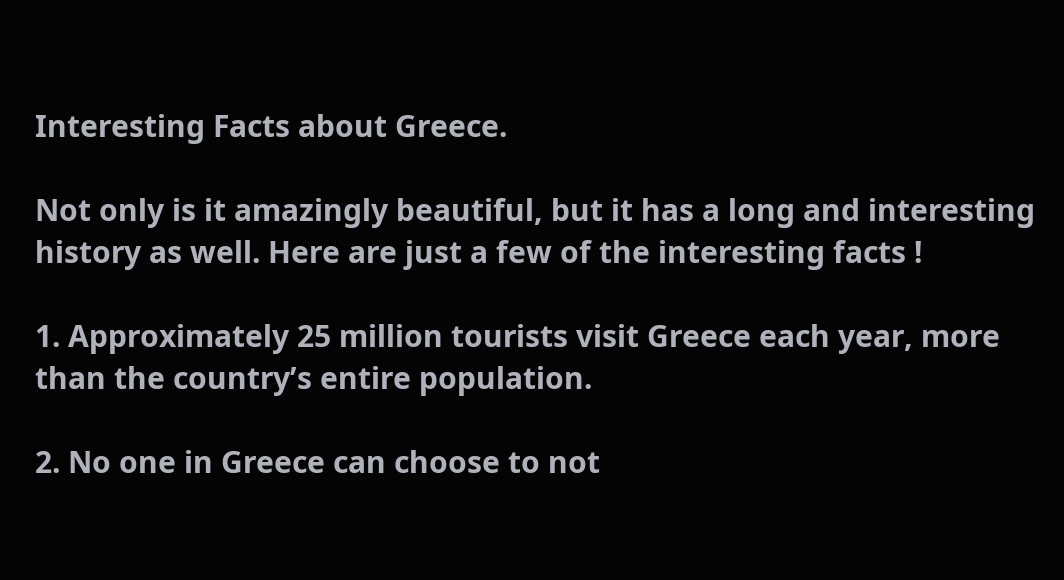Interesting Facts about Greece.

Not only is it amazingly beautiful, but it has a long and interesting history as well. Here are just a few of the interesting facts !

1. Approximately 25 million tourists visit Greece each year, more than the country’s entire population.

2. No one in Greece can choose to not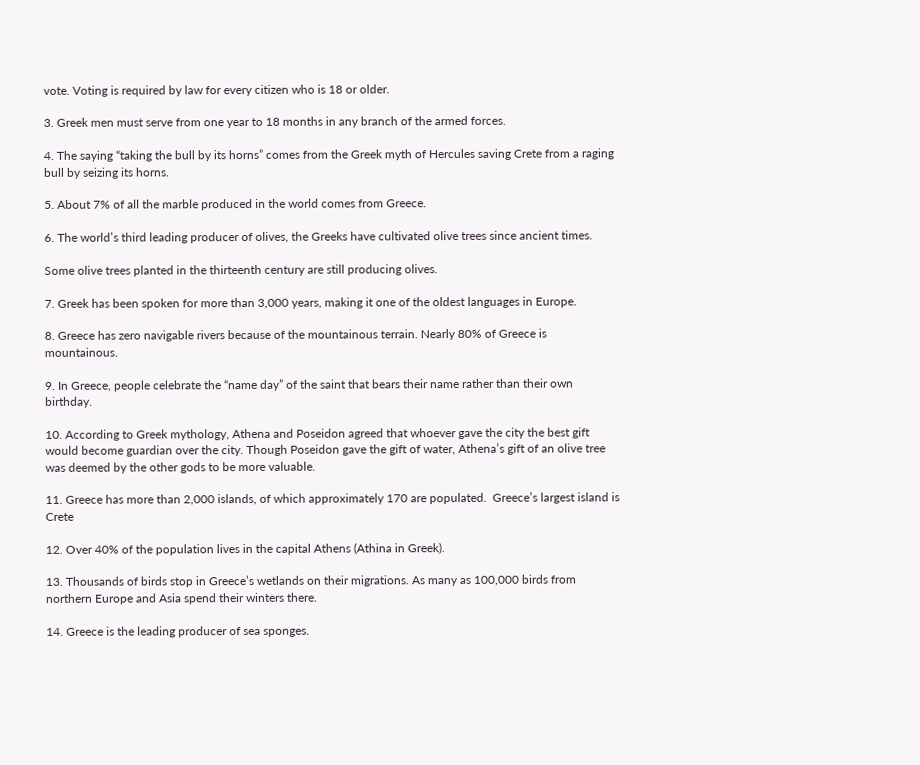vote. Voting is required by law for every citizen who is 18 or older.

3. Greek men must serve from one year to 18 months in any branch of the armed forces.

4. The saying “taking the bull by its horns” comes from the Greek myth of Hercules saving Crete from a raging bull by seizing its horns.

5. About 7% of all the marble produced in the world comes from Greece.

6. The world’s third leading producer of olives, the Greeks have cultivated olive trees since ancient times.

Some olive trees planted in the thirteenth century are still producing olives.

7. Greek has been spoken for more than 3,000 years, making it one of the oldest languages in Europe.

8. Greece has zero navigable rivers because of the mountainous terrain. Nearly 80% of Greece is mountainous.

9. In Greece, people celebrate the “name day” of the saint that bears their name rather than their own birthday.

10. According to Greek mythology, Athena and Poseidon agreed that whoever gave the city the best gift would become guardian over the city. Though Poseidon gave the gift of water, Athena’s gift of an olive tree was deemed by the other gods to be more valuable.

11. Greece has more than 2,000 islands, of which approximately 170 are populated.  Greece’s largest island is Crete

12. Over 40% of the population lives in the capital Athens (Athina in Greek).

13. Thousands of birds stop in Greece’s wetlands on their migrations. As many as 100,000 birds from northern Europe and Asia spend their winters there.

14. Greece is the leading producer of sea sponges.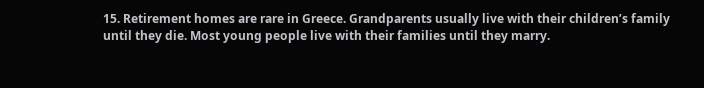15. Retirement homes are rare in Greece. Grandparents usually live with their children’s family until they die. Most young people live with their families until they marry.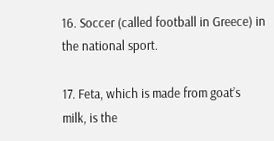16. Soccer (called football in Greece) in the national sport.

17. Feta, which is made from goat’s milk, is the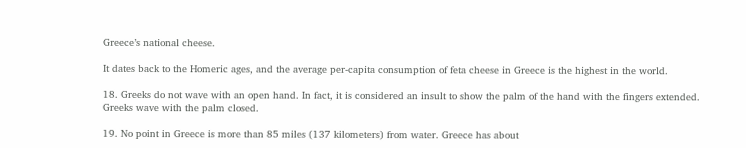Greece’s national cheese.

It dates back to the Homeric ages, and the average per-capita consumption of feta cheese in Greece is the highest in the world.

18. Greeks do not wave with an open hand. In fact, it is considered an insult to show the palm of the hand with the fingers extended. Greeks wave with the palm closed.

19. No point in Greece is more than 85 miles (137 kilometers) from water. Greece has about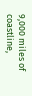9,000 miles of coastline,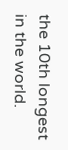the 10th longest in the world.